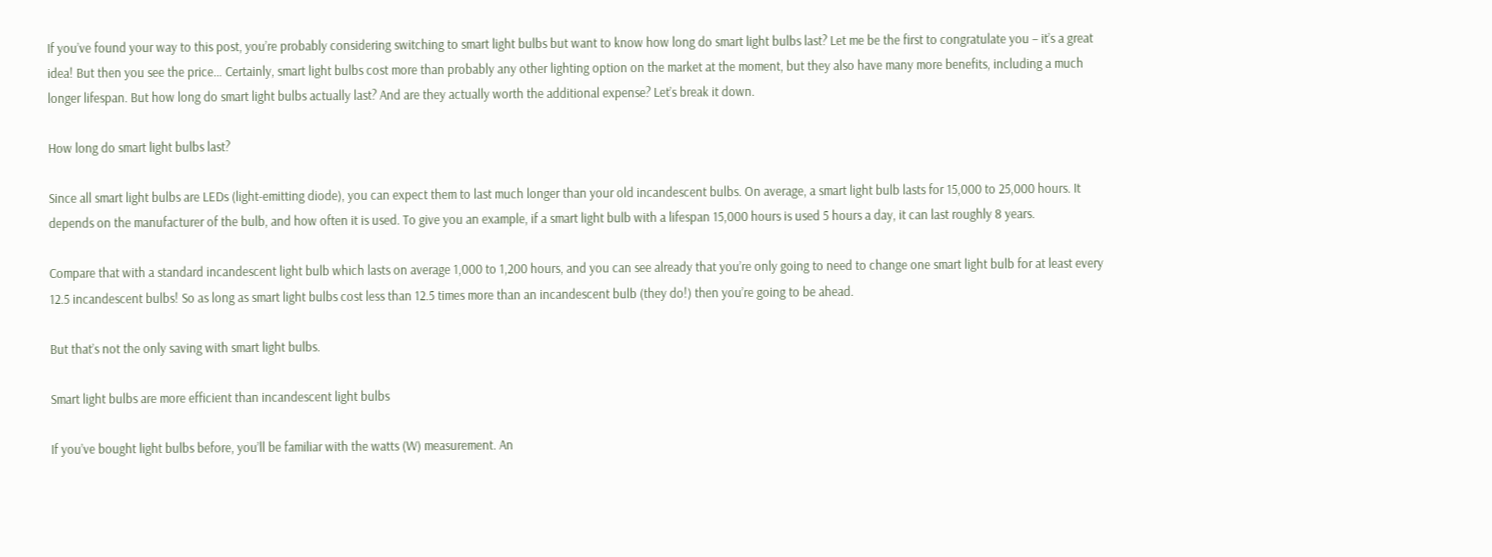If you’ve found your way to this post, you’re probably considering switching to smart light bulbs but want to know how long do smart light bulbs last? Let me be the first to congratulate you – it’s a great idea! But then you see the price… Certainly, smart light bulbs cost more than probably any other lighting option on the market at the moment, but they also have many more benefits, including a much longer lifespan. But how long do smart light bulbs actually last? And are they actually worth the additional expense? Let’s break it down.

How long do smart light bulbs last?

Since all smart light bulbs are LEDs (light-emitting diode), you can expect them to last much longer than your old incandescent bulbs. On average, a smart light bulb lasts for 15,000 to 25,000 hours. It depends on the manufacturer of the bulb, and how often it is used. To give you an example, if a smart light bulb with a lifespan 15,000 hours is used 5 hours a day, it can last roughly 8 years.

Compare that with a standard incandescent light bulb which lasts on average 1,000 to 1,200 hours, and you can see already that you’re only going to need to change one smart light bulb for at least every 12.5 incandescent bulbs! So as long as smart light bulbs cost less than 12.5 times more than an incandescent bulb (they do!) then you’re going to be ahead.

But that’s not the only saving with smart light bulbs.

Smart light bulbs are more efficient than incandescent light bulbs

If you’ve bought light bulbs before, you’ll be familiar with the watts (W) measurement. An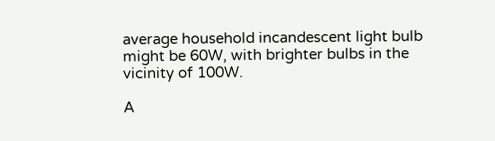average household incandescent light bulb might be 60W, with brighter bulbs in the vicinity of 100W.

A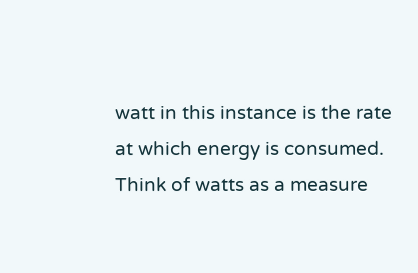watt in this instance is the rate at which energy is consumed. Think of watts as a measure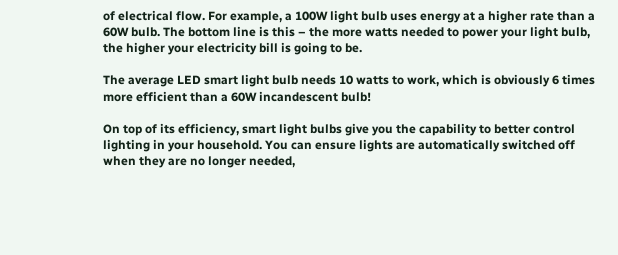of electrical flow. For example, a 100W light bulb uses energy at a higher rate than a 60W bulb. The bottom line is this – the more watts needed to power your light bulb, the higher your electricity bill is going to be.

The average LED smart light bulb needs 10 watts to work, which is obviously 6 times more efficient than a 60W incandescent bulb!

On top of its efficiency, smart light bulbs give you the capability to better control lighting in your household. You can ensure lights are automatically switched off when they are no longer needed,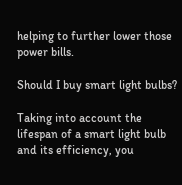helping to further lower those power bills.

Should I buy smart light bulbs?

Taking into account the lifespan of a smart light bulb and its efficiency, you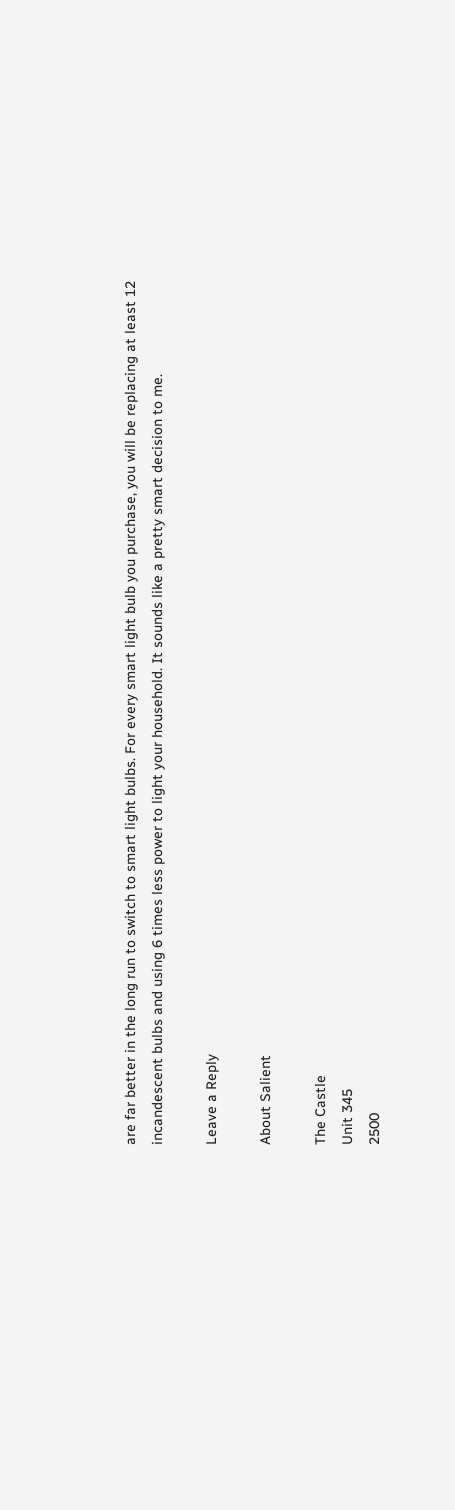are far better in the long run to switch to smart light bulbs. For every smart light bulb you purchase, you will be replacing at least 12 incandescent bulbs and using 6 times less power to light your household. It sounds like a pretty smart decision to me.

Leave a Reply

About Salient

The Castle
Unit 345
2500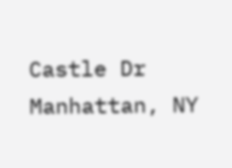Castle Dr
Manhattan, NY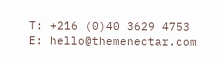T: +216 (0)40 3629 4753
E: hello@themenectar.com